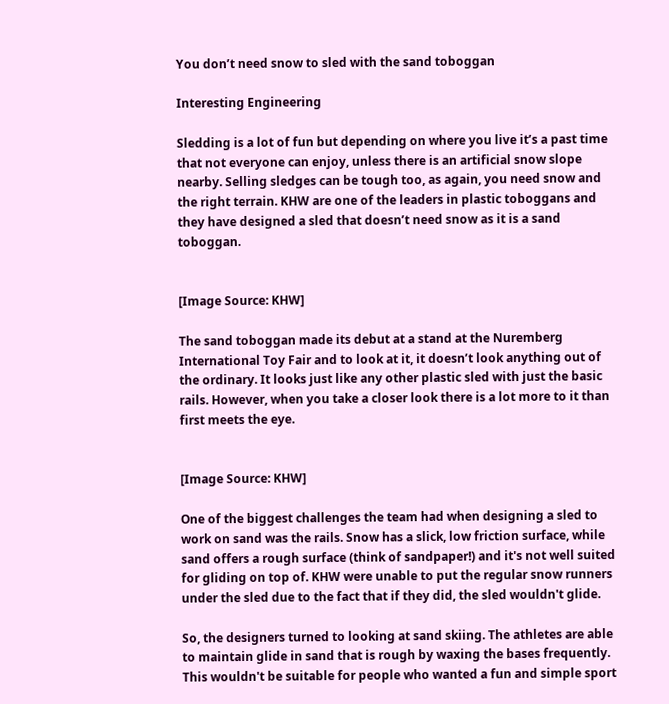You don’t need snow to sled with the sand toboggan

Interesting Engineering

Sledding is a lot of fun but depending on where you live it’s a past time that not everyone can enjoy, unless there is an artificial snow slope nearby. Selling sledges can be tough too, as again, you need snow and the right terrain. KHW are one of the leaders in plastic toboggans and they have designed a sled that doesn’t need snow as it is a sand toboggan.


[Image Source: KHW]

The sand toboggan made its debut at a stand at the Nuremberg International Toy Fair and to look at it, it doesn’t look anything out of the ordinary. It looks just like any other plastic sled with just the basic rails. However, when you take a closer look there is a lot more to it than first meets the eye.


[Image Source: KHW]

One of the biggest challenges the team had when designing a sled to work on sand was the rails. Snow has a slick, low friction surface, while sand offers a rough surface (think of sandpaper!) and it's not well suited for gliding on top of. KHW were unable to put the regular snow runners under the sled due to the fact that if they did, the sled wouldn't glide.

So, the designers turned to looking at sand skiing. The athletes are able to maintain glide in sand that is rough by waxing the bases frequently. This wouldn't be suitable for people who wanted a fun and simple sport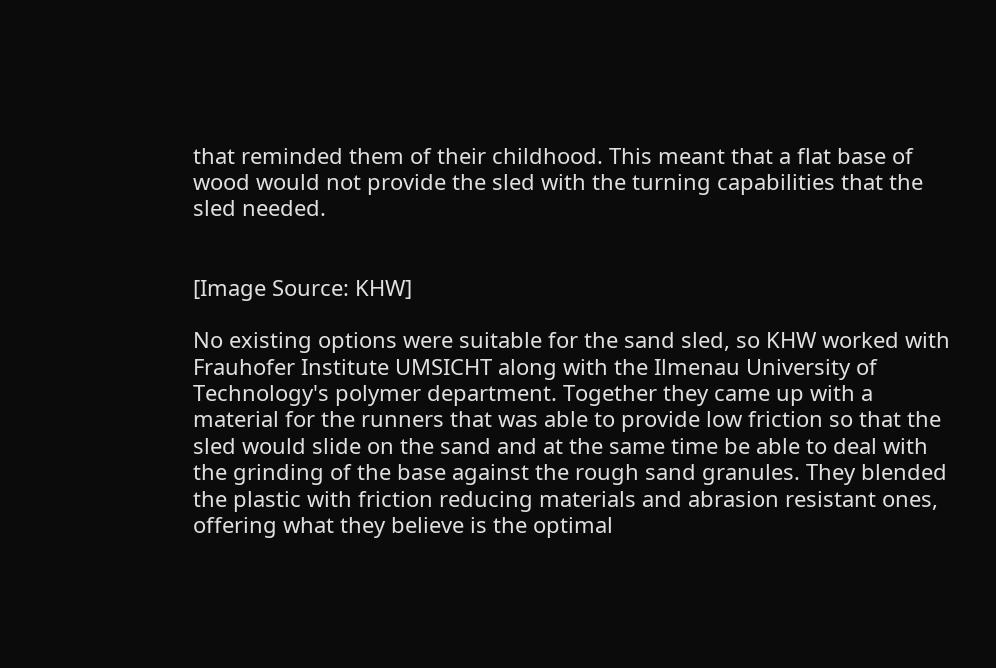that reminded them of their childhood. This meant that a flat base of wood would not provide the sled with the turning capabilities that the sled needed.


[Image Source: KHW]

No existing options were suitable for the sand sled, so KHW worked with Frauhofer Institute UMSICHT along with the Ilmenau University of Technology's polymer department. Together they came up with a material for the runners that was able to provide low friction so that the sled would slide on the sand and at the same time be able to deal with the grinding of the base against the rough sand granules. They blended the plastic with friction reducing materials and abrasion resistant ones, offering what they believe is the optimal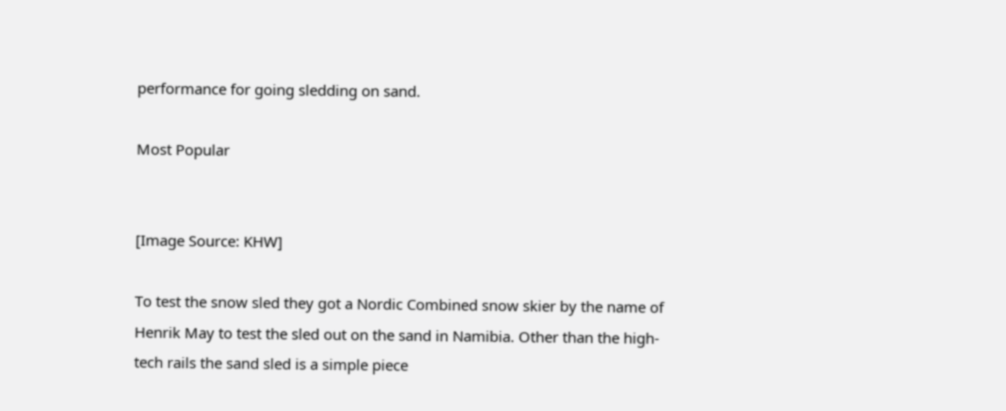performance for going sledding on sand.

Most Popular


[Image Source: KHW]

To test the snow sled they got a Nordic Combined snow skier by the name of Henrik May to test the sled out on the sand in Namibia. Other than the high-tech rails the sand sled is a simple piece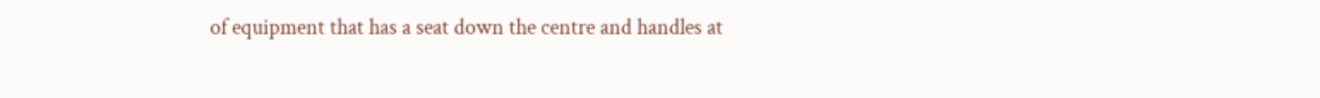of equipment that has a seat down the centre and handles at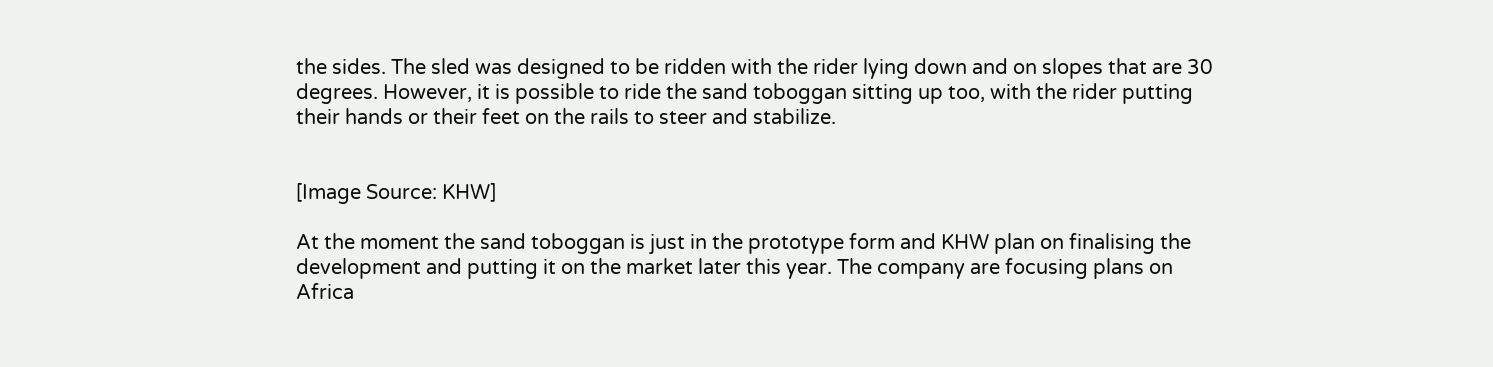the sides. The sled was designed to be ridden with the rider lying down and on slopes that are 30 degrees. However, it is possible to ride the sand toboggan sitting up too, with the rider putting their hands or their feet on the rails to steer and stabilize.


[Image Source: KHW]

At the moment the sand toboggan is just in the prototype form and KHW plan on finalising the development and putting it on the market later this year. The company are focusing plans on Africa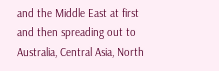and the Middle East at first and then spreading out to Australia, Central Asia, North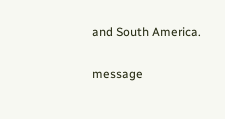and South America.

message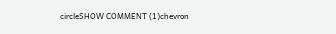circleSHOW COMMENT (1)chevron